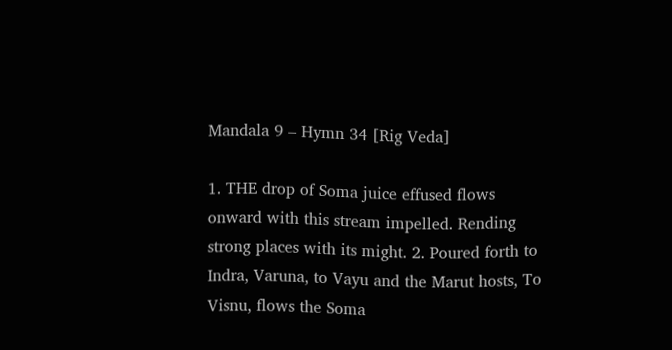Mandala 9 – Hymn 34 [Rig Veda]

1. THE drop of Soma juice effused flows onward with this stream impelled. Rending strong places with its might. 2. Poured forth to Indra, Varuna, to Vayu and the Marut hosts, To Visnu, flows the Soma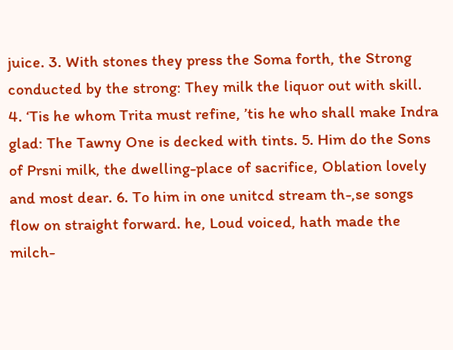juice. 3. With stones they press the Soma forth, the Strong conducted by the strong: They milk the liquor out with skill. 4. ‘Tis he whom Trita must refine, ’tis he who shall make Indra glad: The Tawny One is decked with tints. 5. Him do the Sons of Prsni milk, the dwelling-place of sacrifice, Oblation lovely and most dear. 6. To him in one unitcd stream th-,se songs flow on straight forward. he, Loud voiced, hath made the milch-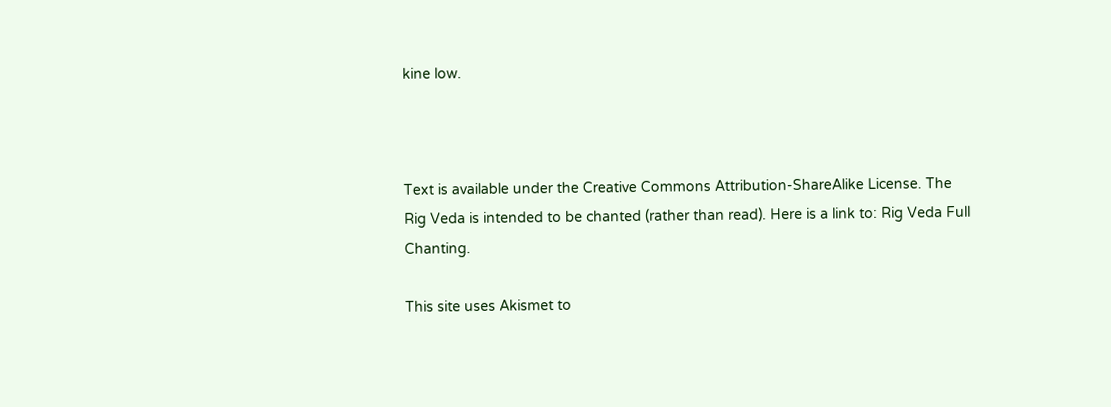kine low.



Text is available under the Creative Commons Attribution-ShareAlike License. The Rig Veda is intended to be chanted (rather than read). Here is a link to: Rig Veda Full Chanting.

This site uses Akismet to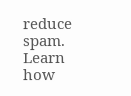reduce spam. Learn how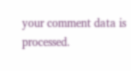your comment data is processed.